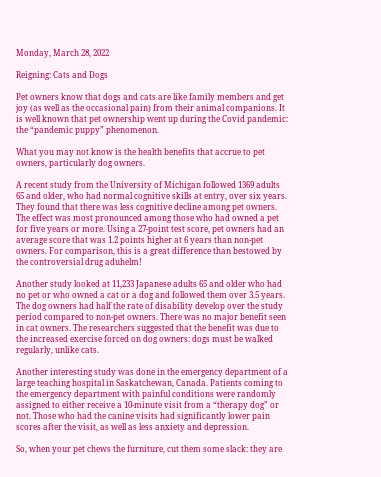Monday, March 28, 2022

Reigning: Cats and Dogs

Pet owners know that dogs and cats are like family members and get joy (as well as the occasional pain) from their animal companions. It is well known that pet ownership went up during the Covid pandemic: the “pandemic puppy” phenomenon.

What you may not know is the health benefits that accrue to pet owners, particularly dog owners.

A recent study from the University of Michigan followed 1369 adults 65 and older, who had normal cognitive skills at entry, over six years. They found that there was less cognitive decline among pet owners. The effect was most pronounced among those who had owned a pet for five years or more. Using a 27-point test score, pet owners had an average score that was 1.2 points higher at 6 years than non-pet owners. For comparison, this is a great difference than bestowed by the controversial drug aduhelm!

Another study looked at 11,233 Japanese adults 65 and older who had no pet or who owned a cat or a dog and followed them over 3.5 years. The dog owners had half the rate of disability develop over the study period compared to non-pet owners. There was no major benefit seen in cat owners. The researchers suggested that the benefit was due to the increased exercise forced on dog owners: dogs must be walked regularly, unlike cats.

Another interesting study was done in the emergency department of a large teaching hospital in Saskatchewan, Canada. Patients coming to the emergency department with painful conditions were randomly assigned to either receive a 10-minute visit from a “therapy dog” or not. Those who had the canine visits had significantly lower pain scores after the visit, as well as less anxiety and depression.

So, when your pet chews the furniture, cut them some slack: they are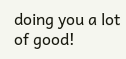doing you a lot of good!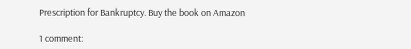Prescription for Bankruptcy. Buy the book on Amazon

1 comment: